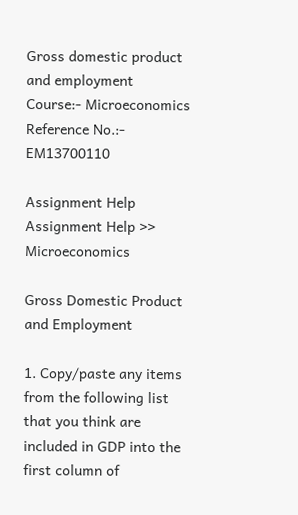Gross domestic product and employment
Course:- Microeconomics
Reference No.:- EM13700110

Assignment Help
Assignment Help >> Microeconomics

Gross Domestic Product and Employment

1. Copy/paste any items from the following list that you think are included in GDP into the first column of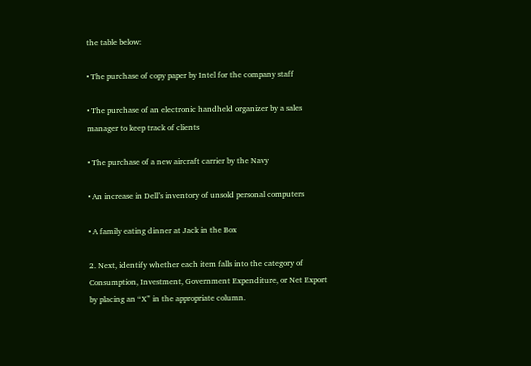the table below:

• The purchase of copy paper by Intel for the company staff

• The purchase of an electronic handheld organizer by a sales manager to keep track of clients

• The purchase of a new aircraft carrier by the Navy

• An increase in Dell’s inventory of unsold personal computers

• A family eating dinner at Jack in the Box

2. Next, identify whether each item falls into the category of Consumption, Investment, Government Expenditure, or Net Export by placing an “X” in the appropriate column.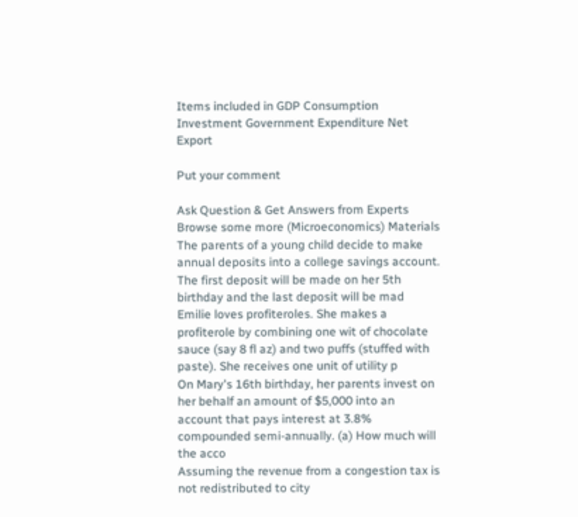Items included in GDP Consumption Investment Government Expenditure Net Export

Put your comment

Ask Question & Get Answers from Experts
Browse some more (Microeconomics) Materials
The parents of a young child decide to make annual deposits into a college savings account. The first deposit will be made on her 5th birthday and the last deposit will be mad
Emilie loves profiteroles. She makes a profiterole by combining one wit of chocolate sauce (say 8 fl az) and two puffs (stuffed with paste). She receives one unit of utility p
On Mary's 16th birthday, her parents invest on her behalf an amount of $5,000 into an account that pays interest at 3.8% compounded semi-annually. (a) How much will the acco
Assuming the revenue from a congestion tax is not redistributed to city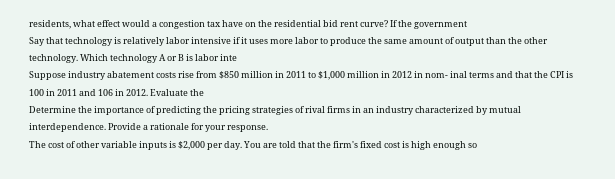residents, what effect would a congestion tax have on the residential bid rent curve? If the government
Say that technology is relatively labor intensive if it uses more labor to produce the same amount of output than the other technology. Which technology A or B is labor inte
Suppose industry abatement costs rise from $850 million in 2011 to $1,000 million in 2012 in nom- inal terms and that the CPI is 100 in 2011 and 106 in 2012. Evaluate the
Determine the importance of predicting the pricing strategies of rival firms in an industry characterized by mutual interdependence. Provide a rationale for your response.
The cost of other variable inputs is $2,000 per day. You are told that the firm's fixed cost is high enough so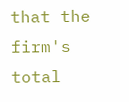that the firm's total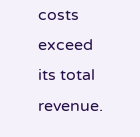costs exceed its total revenue.